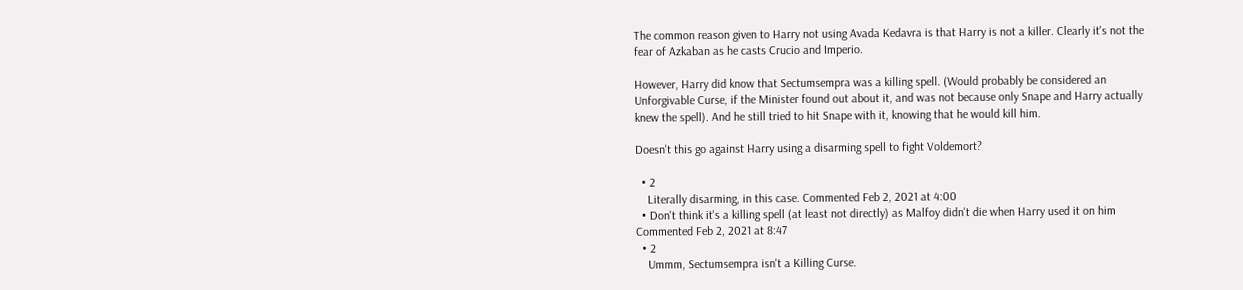The common reason given to Harry not using Avada Kedavra is that Harry is not a killer. Clearly it's not the fear of Azkaban as he casts Crucio and Imperio.

However, Harry did know that Sectumsempra was a killing spell. (Would probably be considered an Unforgivable Curse, if the Minister found out about it, and was not because only Snape and Harry actually knew the spell). And he still tried to hit Snape with it, knowing that he would kill him.

Doesn't this go against Harry using a disarming spell to fight Voldemort?

  • 2
    Literally disarming, in this case. Commented Feb 2, 2021 at 4:00
  • Don't think it's a killing spell (at least not directly) as Malfoy didn't die when Harry used it on him Commented Feb 2, 2021 at 8:47
  • 2
    Ummm, Sectumsempra isn't a Killing Curse.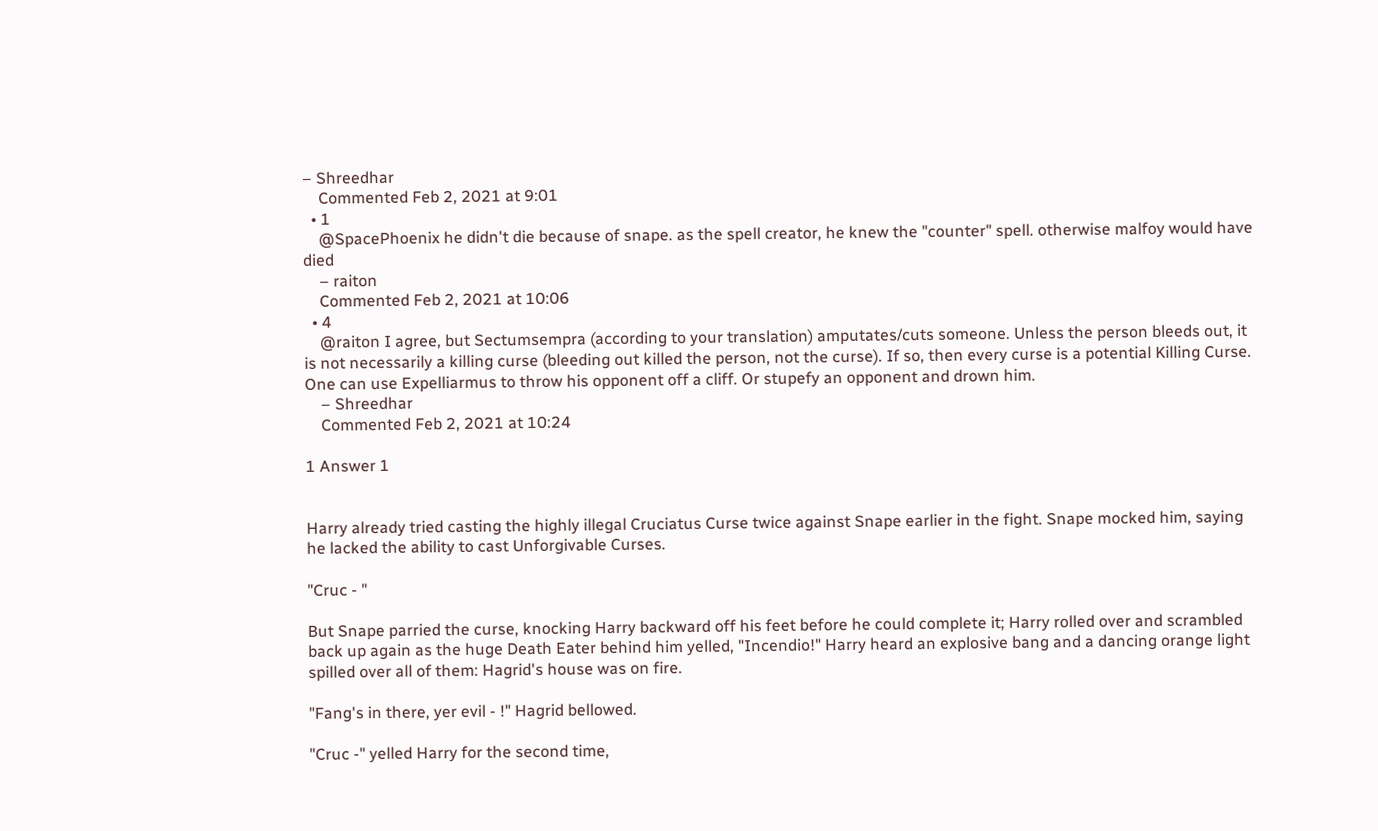– Shreedhar
    Commented Feb 2, 2021 at 9:01
  • 1
    @SpacePhoenix he didn't die because of snape. as the spell creator, he knew the "counter" spell. otherwise malfoy would have died
    – raiton
    Commented Feb 2, 2021 at 10:06
  • 4
    @raiton I agree, but Sectumsempra (according to your translation) amputates/cuts someone. Unless the person bleeds out, it is not necessarily a killing curse (bleeding out killed the person, not the curse). If so, then every curse is a potential Killing Curse. One can use Expelliarmus to throw his opponent off a cliff. Or stupefy an opponent and drown him.
    – Shreedhar
    Commented Feb 2, 2021 at 10:24

1 Answer 1


Harry already tried casting the highly illegal Cruciatus Curse twice against Snape earlier in the fight. Snape mocked him, saying he lacked the ability to cast Unforgivable Curses.

"Cruc - "

But Snape parried the curse, knocking Harry backward off his feet before he could complete it; Harry rolled over and scrambled back up again as the huge Death Eater behind him yelled, "Incendio!" Harry heard an explosive bang and a dancing orange light spilled over all of them: Hagrid's house was on fire.

"Fang's in there, yer evil - !" Hagrid bellowed.

"Cruc -" yelled Harry for the second time,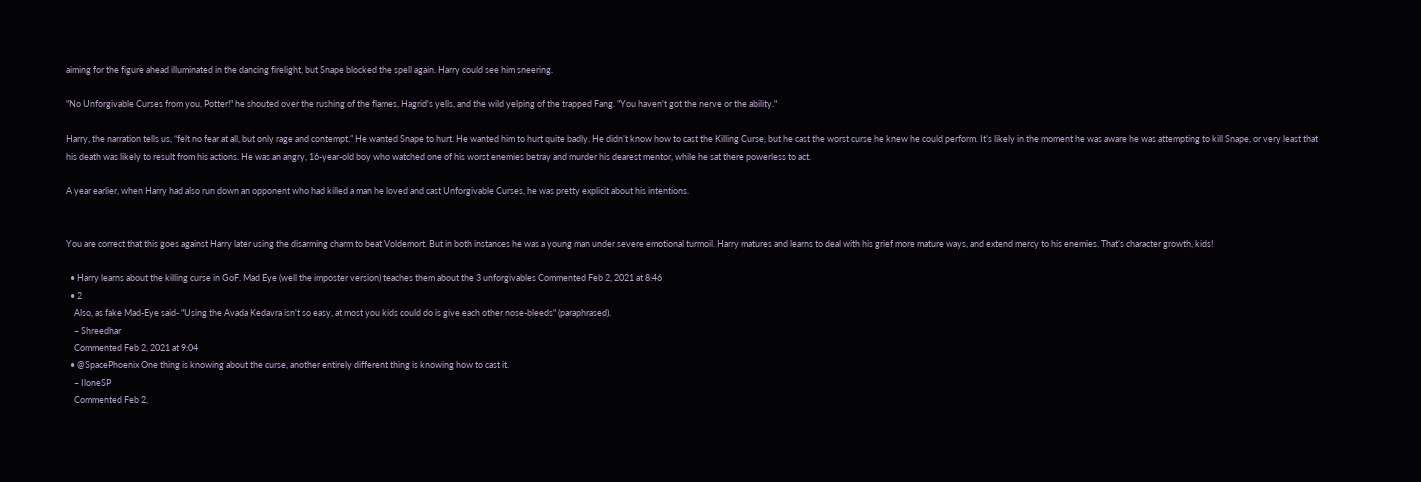aiming for the figure ahead illuminated in the dancing firelight, but Snape blocked the spell again. Harry could see him sneering.

"No Unforgivable Curses from you, Potter!" he shouted over the rushing of the flames, Hagrid's yells, and the wild yelping of the trapped Fang. "You haven't got the nerve or the ability."

Harry, the narration tells us, “felt no fear at all, but only rage and contempt.” He wanted Snape to hurt. He wanted him to hurt quite badly. He didn’t know how to cast the Killing Curse, but he cast the worst curse he knew he could perform. It’s likely in the moment he was aware he was attempting to kill Snape, or very least that his death was likely to result from his actions. He was an angry, 16-year-old boy who watched one of his worst enemies betray and murder his dearest mentor, while he sat there powerless to act.

A year earlier, when Harry had also run down an opponent who had killed a man he loved and cast Unforgivable Curses, he was pretty explicit about his intentions.


You are correct that this goes against Harry later using the disarming charm to beat Voldemort. But in both instances he was a young man under severe emotional turmoil. Harry matures and learns to deal with his grief more mature ways, and extend mercy to his enemies. That’s character growth, kids!

  • Harry learns about the killing curse in GoF. Mad Eye (well the imposter version) teaches them about the 3 unforgivables Commented Feb 2, 2021 at 8:46
  • 2
    Also, as fake Mad-Eye said- "Using the Avada Kedavra isn't so easy, at most you kids could do is give each other nose-bleeds" (paraphrased).
    – Shreedhar
    Commented Feb 2, 2021 at 9:04
  • @SpacePhoenix One thing is knowing about the curse, another entirely different thing is knowing how to cast it.
    – IloneSP
    Commented Feb 2,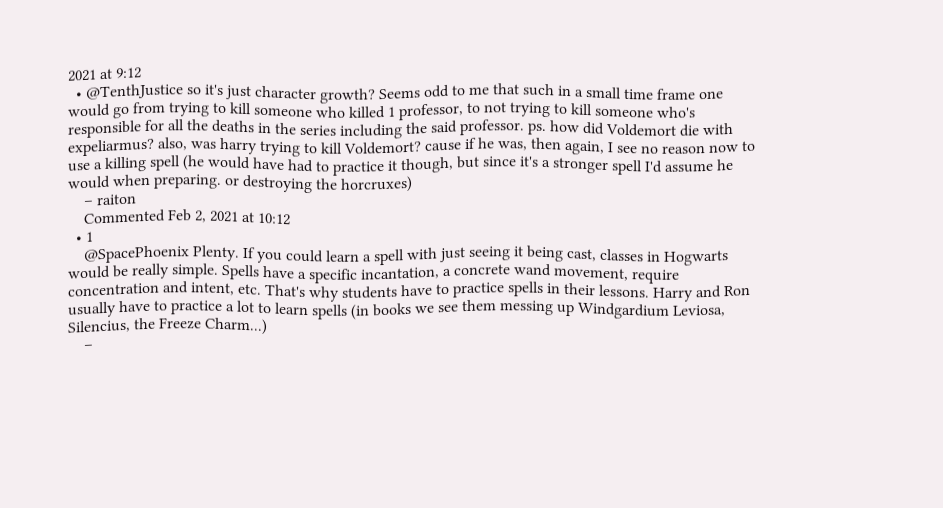2021 at 9:12
  • @TenthJustice so it's just character growth? Seems odd to me that such in a small time frame one would go from trying to kill someone who killed 1 professor, to not trying to kill someone who's responsible for all the deaths in the series including the said professor. ps. how did Voldemort die with expeliarmus? also, was harry trying to kill Voldemort? cause if he was, then again, I see no reason now to use a killing spell (he would have had to practice it though, but since it's a stronger spell I'd assume he would when preparing. or destroying the horcruxes)
    – raiton
    Commented Feb 2, 2021 at 10:12
  • 1
    @SpacePhoenix Plenty. If you could learn a spell with just seeing it being cast, classes in Hogwarts would be really simple. Spells have a specific incantation, a concrete wand movement, require concentration and intent, etc. That's why students have to practice spells in their lessons. Harry and Ron usually have to practice a lot to learn spells (in books we see them messing up Windgardium Leviosa, Silencius, the Freeze Charm...)
    –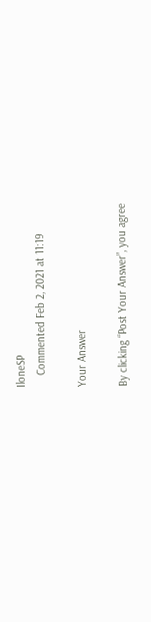IloneSP
    Commented Feb 2, 2021 at 11:19

Your Answer

By clicking “Post Your Answer”, you agree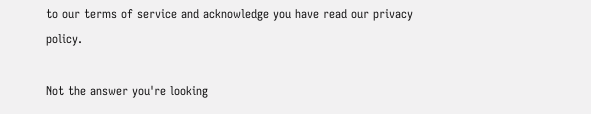to our terms of service and acknowledge you have read our privacy policy.

Not the answer you're looking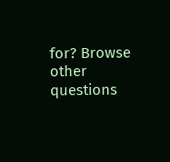for? Browse other questions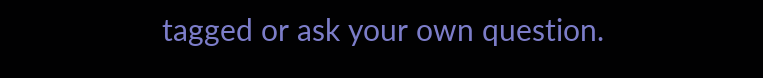tagged or ask your own question.